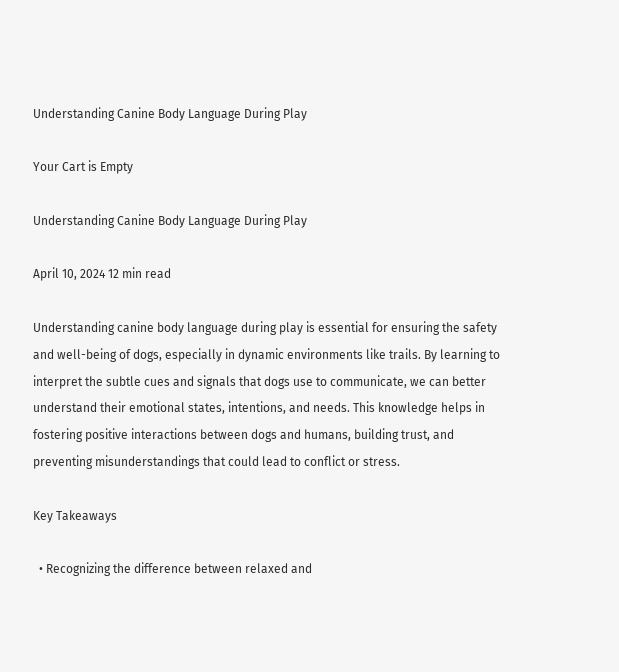Understanding Canine Body Language During Play

Your Cart is Empty

Understanding Canine Body Language During Play

April 10, 2024 12 min read

Understanding canine body language during play is essential for ensuring the safety and well-being of dogs, especially in dynamic environments like trails. By learning to interpret the subtle cues and signals that dogs use to communicate, we can better understand their emotional states, intentions, and needs. This knowledge helps in fostering positive interactions between dogs and humans, building trust, and preventing misunderstandings that could lead to conflict or stress.

Key Takeaways

  • Recognizing the difference between relaxed and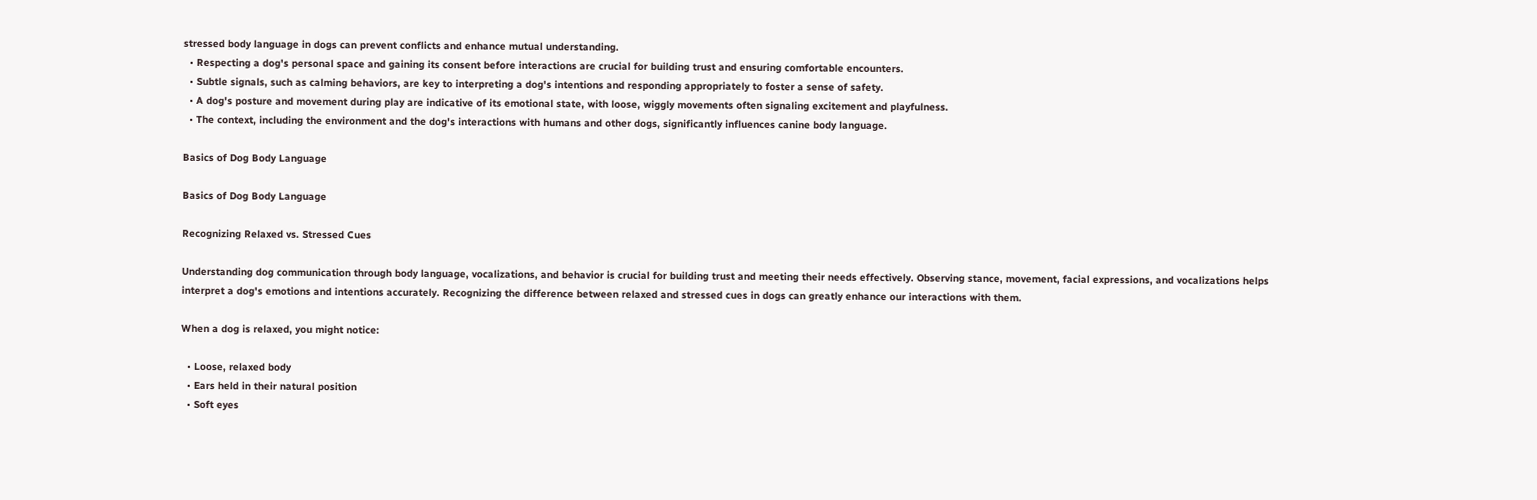stressed body language in dogs can prevent conflicts and enhance mutual understanding.
  • Respecting a dog's personal space and gaining its consent before interactions are crucial for building trust and ensuring comfortable encounters.
  • Subtle signals, such as calming behaviors, are key to interpreting a dog's intentions and responding appropriately to foster a sense of safety.
  • A dog's posture and movement during play are indicative of its emotional state, with loose, wiggly movements often signaling excitement and playfulness.
  • The context, including the environment and the dog's interactions with humans and other dogs, significantly influences canine body language.

Basics of Dog Body Language

Basics of Dog Body Language

Recognizing Relaxed vs. Stressed Cues

Understanding dog communication through body language, vocalizations, and behavior is crucial for building trust and meeting their needs effectively. Observing stance, movement, facial expressions, and vocalizations helps interpret a dog's emotions and intentions accurately. Recognizing the difference between relaxed and stressed cues in dogs can greatly enhance our interactions with them.

When a dog is relaxed, you might notice:

  • Loose, relaxed body
  • Ears held in their natural position
  • Soft eyes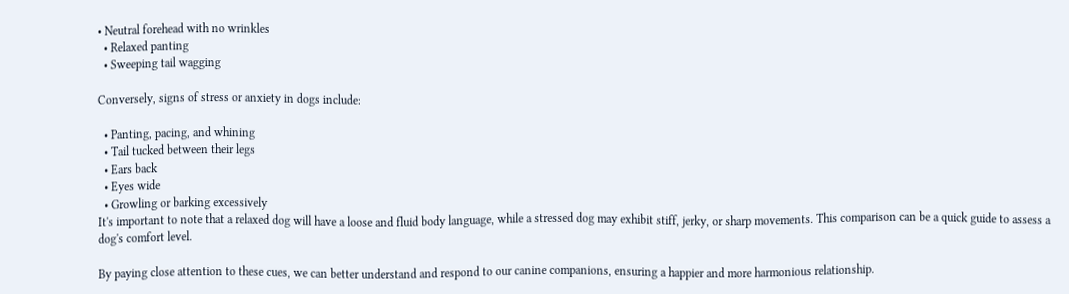• Neutral forehead with no wrinkles
  • Relaxed panting
  • Sweeping tail wagging

Conversely, signs of stress or anxiety in dogs include:

  • Panting, pacing, and whining
  • Tail tucked between their legs
  • Ears back
  • Eyes wide
  • Growling or barking excessively
It's important to note that a relaxed dog will have a loose and fluid body language, while a stressed dog may exhibit stiff, jerky, or sharp movements. This comparison can be a quick guide to assess a dog's comfort level.

By paying close attention to these cues, we can better understand and respond to our canine companions, ensuring a happier and more harmonious relationship.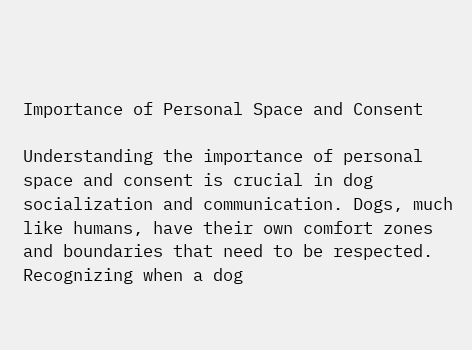Importance of Personal Space and Consent

Understanding the importance of personal space and consent is crucial in dog socialization and communication. Dogs, much like humans, have their own comfort zones and boundaries that need to be respected. Recognizing when a dog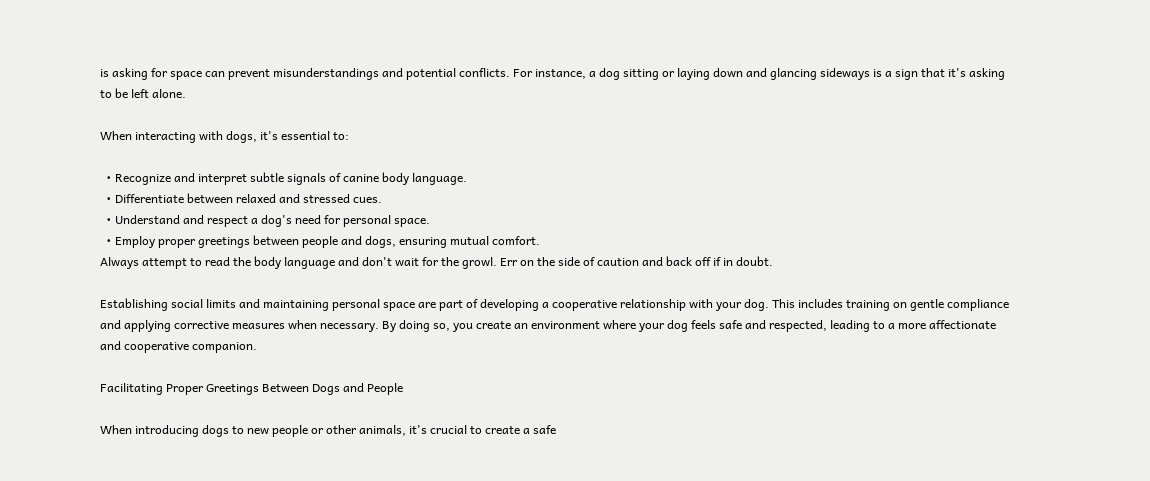is asking for space can prevent misunderstandings and potential conflicts. For instance, a dog sitting or laying down and glancing sideways is a sign that it's asking to be left alone.

When interacting with dogs, it's essential to:

  • Recognize and interpret subtle signals of canine body language.
  • Differentiate between relaxed and stressed cues.
  • Understand and respect a dog's need for personal space.
  • Employ proper greetings between people and dogs, ensuring mutual comfort.
Always attempt to read the body language and don't wait for the growl. Err on the side of caution and back off if in doubt.

Establishing social limits and maintaining personal space are part of developing a cooperative relationship with your dog. This includes training on gentle compliance and applying corrective measures when necessary. By doing so, you create an environment where your dog feels safe and respected, leading to a more affectionate and cooperative companion.

Facilitating Proper Greetings Between Dogs and People

When introducing dogs to new people or other animals, it's crucial to create a safe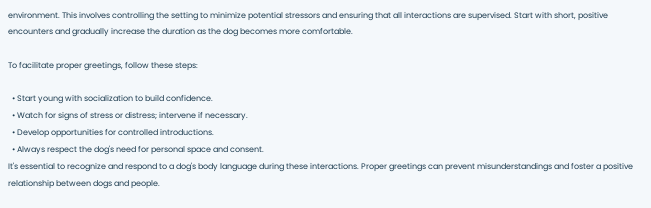environment. This involves controlling the setting to minimize potential stressors and ensuring that all interactions are supervised. Start with short, positive encounters and gradually increase the duration as the dog becomes more comfortable.

To facilitate proper greetings, follow these steps:

  • Start young with socialization to build confidence.
  • Watch for signs of stress or distress; intervene if necessary.
  • Develop opportunities for controlled introductions.
  • Always respect the dog's need for personal space and consent.
It's essential to recognize and respond to a dog's body language during these interactions. Proper greetings can prevent misunderstandings and foster a positive relationship between dogs and people.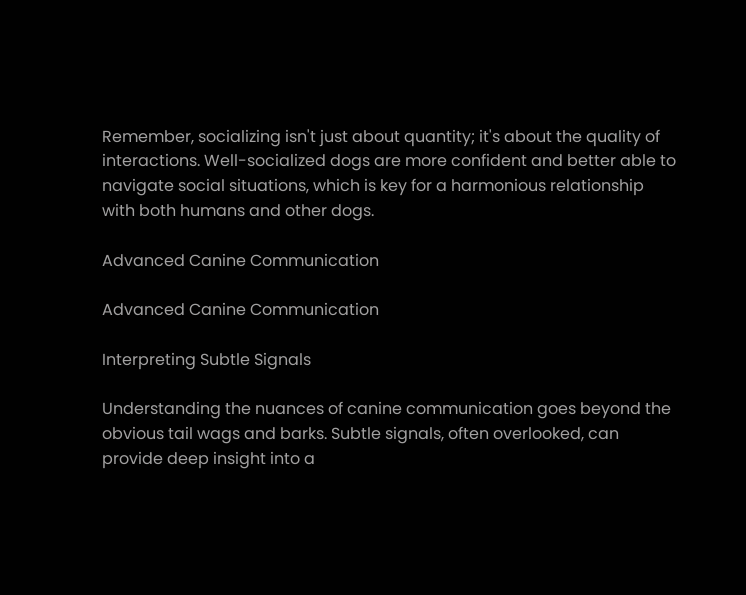Remember, socializing isn't just about quantity; it's about the quality of interactions. Well-socialized dogs are more confident and better able to navigate social situations, which is key for a harmonious relationship with both humans and other dogs.

Advanced Canine Communication

Advanced Canine Communication

Interpreting Subtle Signals

Understanding the nuances of canine communication goes beyond the obvious tail wags and barks. Subtle signals, often overlooked, can provide deep insight into a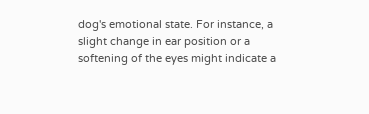dog's emotional state. For instance, a slight change in ear position or a softening of the eyes might indicate a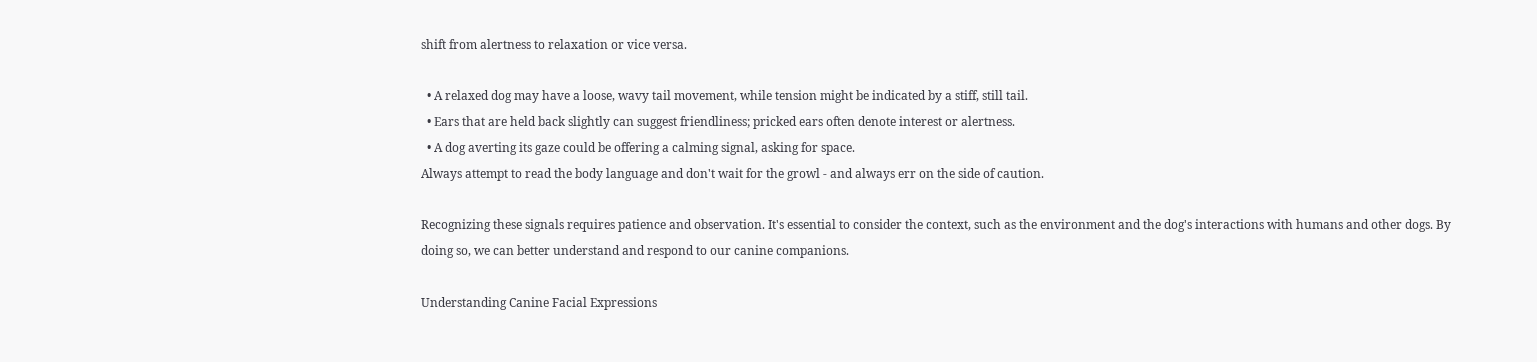shift from alertness to relaxation or vice versa.

  • A relaxed dog may have a loose, wavy tail movement, while tension might be indicated by a stiff, still tail.
  • Ears that are held back slightly can suggest friendliness; pricked ears often denote interest or alertness.
  • A dog averting its gaze could be offering a calming signal, asking for space.
Always attempt to read the body language and don't wait for the growl - and always err on the side of caution.

Recognizing these signals requires patience and observation. It's essential to consider the context, such as the environment and the dog's interactions with humans and other dogs. By doing so, we can better understand and respond to our canine companions.

Understanding Canine Facial Expressions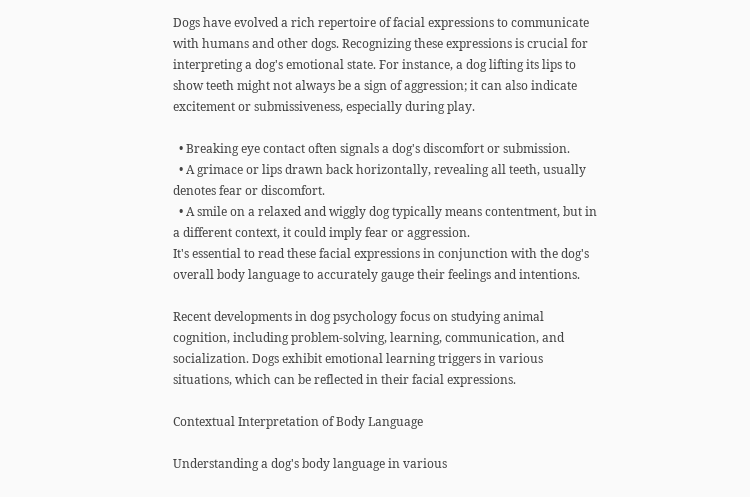Dogs have evolved a rich repertoire of facial expressions to communicate with humans and other dogs. Recognizing these expressions is crucial for interpreting a dog's emotional state. For instance, a dog lifting its lips to show teeth might not always be a sign of aggression; it can also indicate excitement or submissiveness, especially during play.

  • Breaking eye contact often signals a dog's discomfort or submission.
  • A grimace or lips drawn back horizontally, revealing all teeth, usually denotes fear or discomfort.
  • A smile on a relaxed and wiggly dog typically means contentment, but in a different context, it could imply fear or aggression.
It's essential to read these facial expressions in conjunction with the dog's overall body language to accurately gauge their feelings and intentions.

Recent developments in dog psychology focus on studying animal cognition, including problem-solving, learning, communication, and socialization. Dogs exhibit emotional learning triggers in various situations, which can be reflected in their facial expressions.

Contextual Interpretation of Body Language

Understanding a dog's body language in various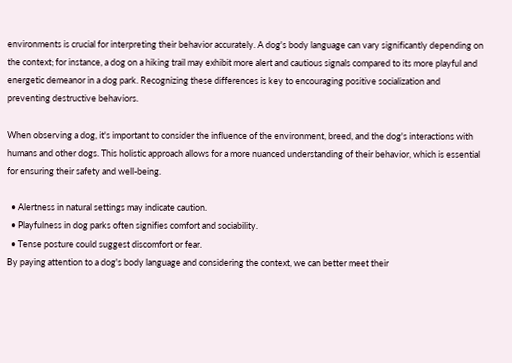environments is crucial for interpreting their behavior accurately. A dog's body language can vary significantly depending on the context; for instance, a dog on a hiking trail may exhibit more alert and cautious signals compared to its more playful and energetic demeanor in a dog park. Recognizing these differences is key to encouraging positive socialization and preventing destructive behaviors.

When observing a dog, it's important to consider the influence of the environment, breed, and the dog's interactions with humans and other dogs. This holistic approach allows for a more nuanced understanding of their behavior, which is essential for ensuring their safety and well-being.

  • Alertness in natural settings may indicate caution.
  • Playfulness in dog parks often signifies comfort and sociability.
  • Tense posture could suggest discomfort or fear.
By paying attention to a dog's body language and considering the context, we can better meet their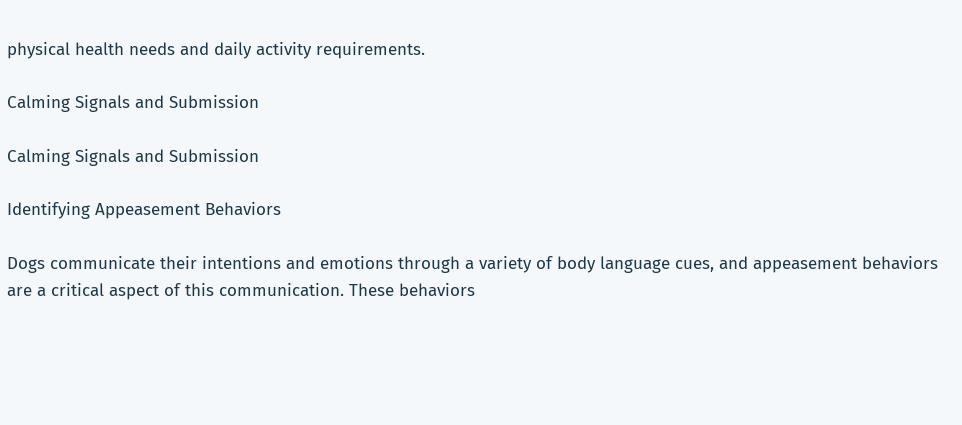physical health needs and daily activity requirements.

Calming Signals and Submission

Calming Signals and Submission

Identifying Appeasement Behaviors

Dogs communicate their intentions and emotions through a variety of body language cues, and appeasement behaviors are a critical aspect of this communication. These behaviors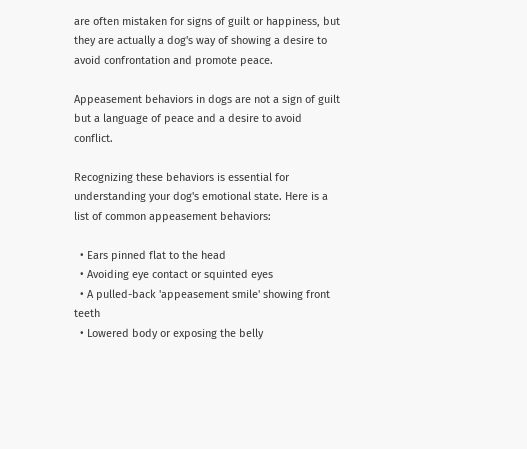are often mistaken for signs of guilt or happiness, but they are actually a dog's way of showing a desire to avoid confrontation and promote peace.

Appeasement behaviors in dogs are not a sign of guilt but a language of peace and a desire to avoid conflict.

Recognizing these behaviors is essential for understanding your dog's emotional state. Here is a list of common appeasement behaviors:

  • Ears pinned flat to the head
  • Avoiding eye contact or squinted eyes
  • A pulled-back 'appeasement smile' showing front teeth
  • Lowered body or exposing the belly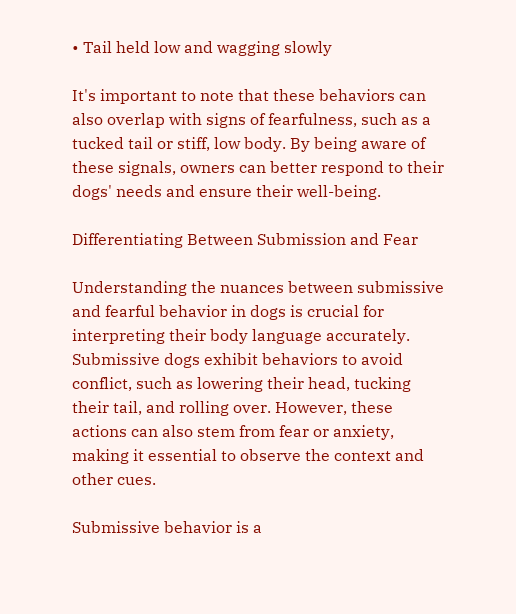• Tail held low and wagging slowly

It's important to note that these behaviors can also overlap with signs of fearfulness, such as a tucked tail or stiff, low body. By being aware of these signals, owners can better respond to their dogs' needs and ensure their well-being.

Differentiating Between Submission and Fear

Understanding the nuances between submissive and fearful behavior in dogs is crucial for interpreting their body language accurately. Submissive dogs exhibit behaviors to avoid conflict, such as lowering their head, tucking their tail, and rolling over. However, these actions can also stem from fear or anxiety, making it essential to observe the context and other cues.

Submissive behavior is a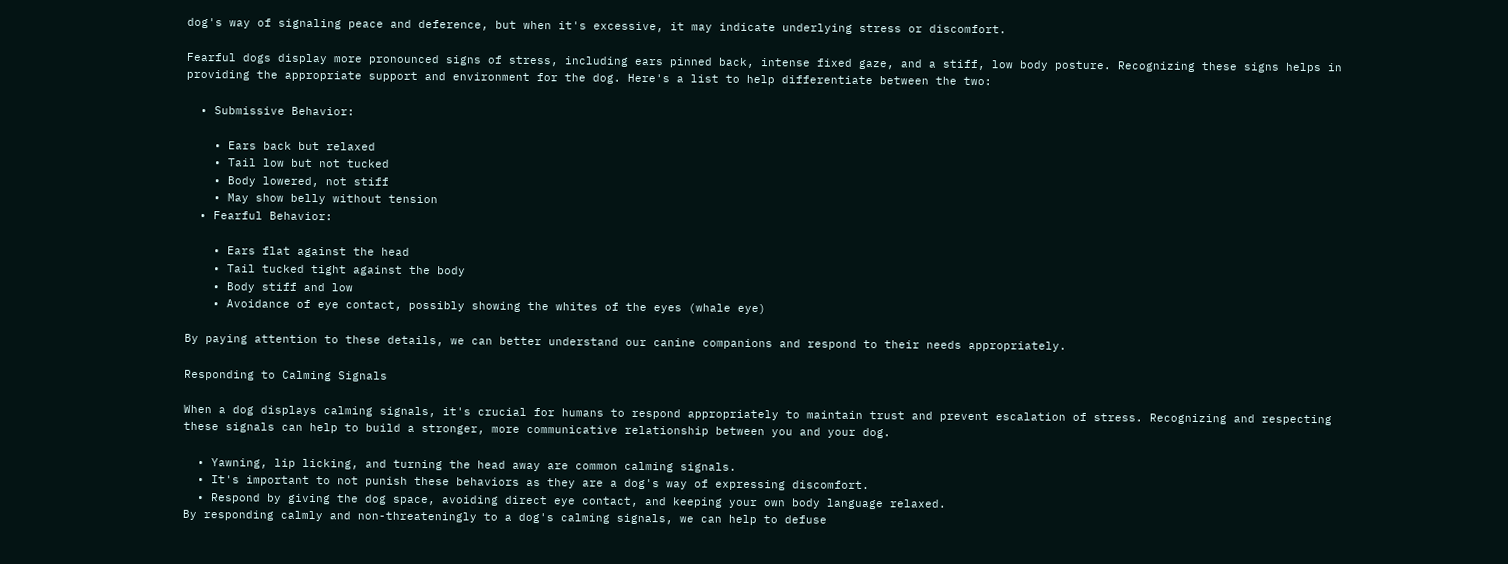dog's way of signaling peace and deference, but when it's excessive, it may indicate underlying stress or discomfort.

Fearful dogs display more pronounced signs of stress, including ears pinned back, intense fixed gaze, and a stiff, low body posture. Recognizing these signs helps in providing the appropriate support and environment for the dog. Here's a list to help differentiate between the two:

  • Submissive Behavior:

    • Ears back but relaxed
    • Tail low but not tucked
    • Body lowered, not stiff
    • May show belly without tension
  • Fearful Behavior:

    • Ears flat against the head
    • Tail tucked tight against the body
    • Body stiff and low
    • Avoidance of eye contact, possibly showing the whites of the eyes (whale eye)

By paying attention to these details, we can better understand our canine companions and respond to their needs appropriately.

Responding to Calming Signals

When a dog displays calming signals, it's crucial for humans to respond appropriately to maintain trust and prevent escalation of stress. Recognizing and respecting these signals can help to build a stronger, more communicative relationship between you and your dog.

  • Yawning, lip licking, and turning the head away are common calming signals.
  • It's important to not punish these behaviors as they are a dog's way of expressing discomfort.
  • Respond by giving the dog space, avoiding direct eye contact, and keeping your own body language relaxed.
By responding calmly and non-threateningly to a dog's calming signals, we can help to defuse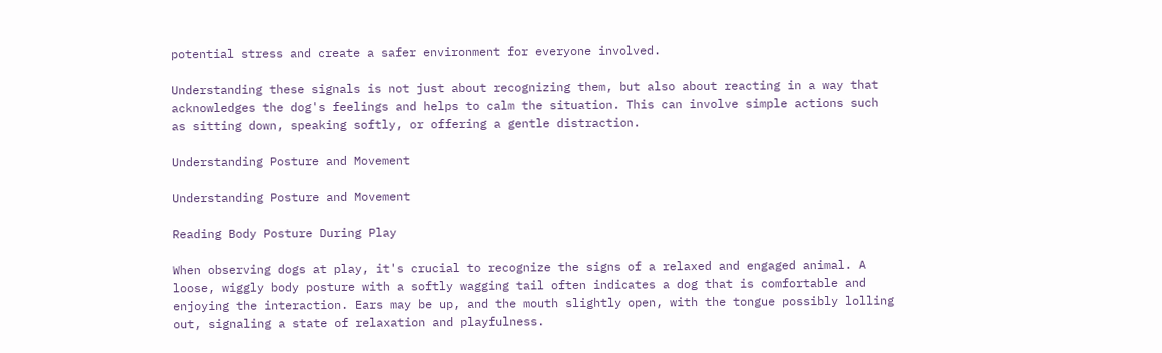potential stress and create a safer environment for everyone involved.

Understanding these signals is not just about recognizing them, but also about reacting in a way that acknowledges the dog's feelings and helps to calm the situation. This can involve simple actions such as sitting down, speaking softly, or offering a gentle distraction.

Understanding Posture and Movement

Understanding Posture and Movement

Reading Body Posture During Play

When observing dogs at play, it's crucial to recognize the signs of a relaxed and engaged animal. A loose, wiggly body posture with a softly wagging tail often indicates a dog that is comfortable and enjoying the interaction. Ears may be up, and the mouth slightly open, with the tongue possibly lolling out, signaling a state of relaxation and playfulness.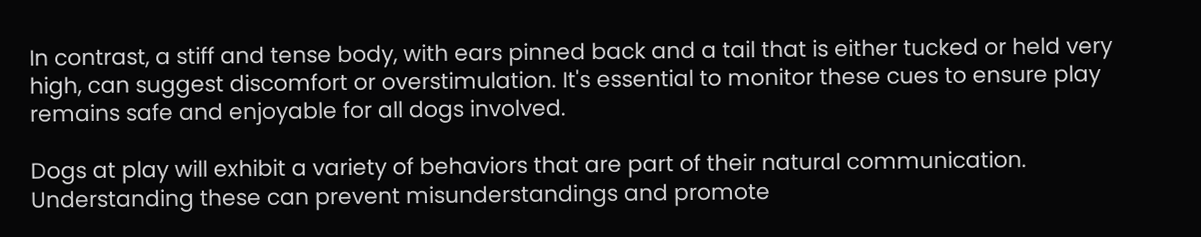In contrast, a stiff and tense body, with ears pinned back and a tail that is either tucked or held very high, can suggest discomfort or overstimulation. It's essential to monitor these cues to ensure play remains safe and enjoyable for all dogs involved.

Dogs at play will exhibit a variety of behaviors that are part of their natural communication. Understanding these can prevent misunderstandings and promote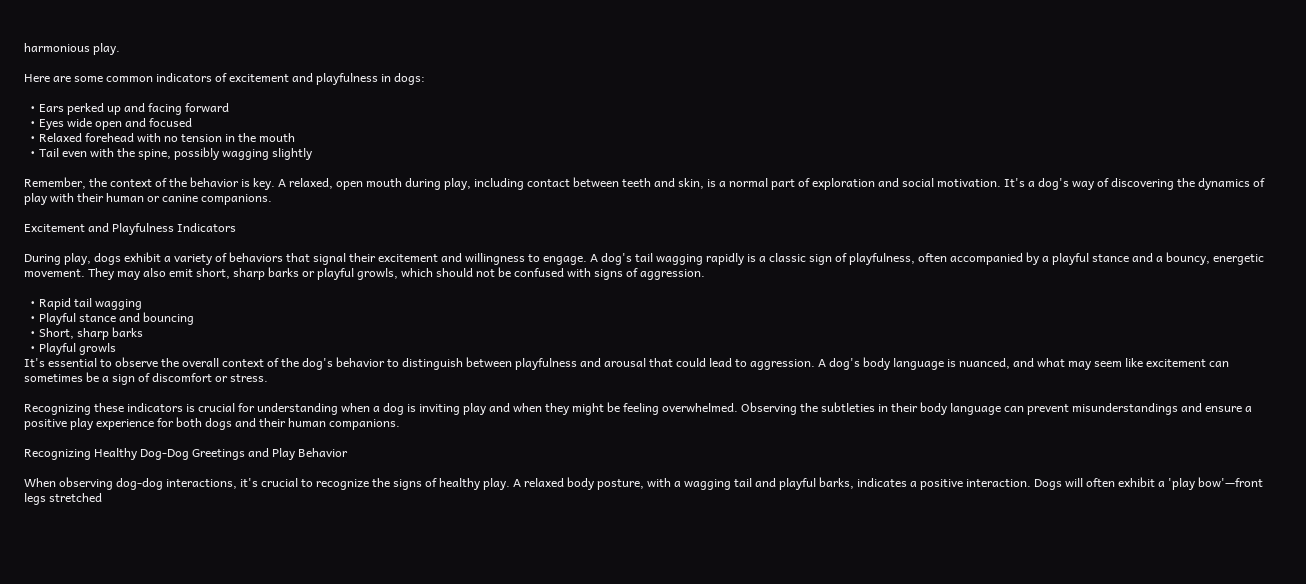harmonious play.

Here are some common indicators of excitement and playfulness in dogs:

  • Ears perked up and facing forward
  • Eyes wide open and focused
  • Relaxed forehead with no tension in the mouth
  • Tail even with the spine, possibly wagging slightly

Remember, the context of the behavior is key. A relaxed, open mouth during play, including contact between teeth and skin, is a normal part of exploration and social motivation. It's a dog's way of discovering the dynamics of play with their human or canine companions.

Excitement and Playfulness Indicators

During play, dogs exhibit a variety of behaviors that signal their excitement and willingness to engage. A dog's tail wagging rapidly is a classic sign of playfulness, often accompanied by a playful stance and a bouncy, energetic movement. They may also emit short, sharp barks or playful growls, which should not be confused with signs of aggression.

  • Rapid tail wagging
  • Playful stance and bouncing
  • Short, sharp barks
  • Playful growls
It's essential to observe the overall context of the dog's behavior to distinguish between playfulness and arousal that could lead to aggression. A dog's body language is nuanced, and what may seem like excitement can sometimes be a sign of discomfort or stress.

Recognizing these indicators is crucial for understanding when a dog is inviting play and when they might be feeling overwhelmed. Observing the subtleties in their body language can prevent misunderstandings and ensure a positive play experience for both dogs and their human companions.

Recognizing Healthy Dog-Dog Greetings and Play Behavior

When observing dog-dog interactions, it's crucial to recognize the signs of healthy play. A relaxed body posture, with a wagging tail and playful barks, indicates a positive interaction. Dogs will often exhibit a 'play bow'—front legs stretched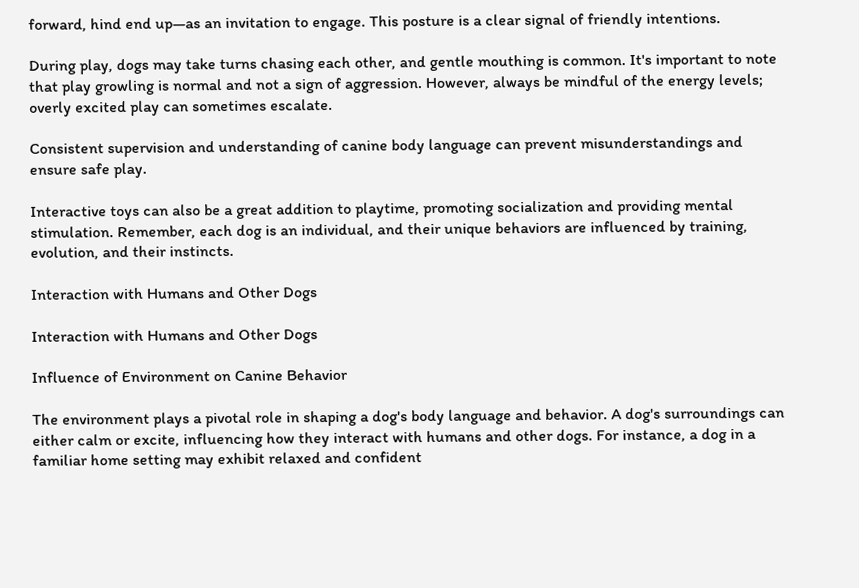forward, hind end up—as an invitation to engage. This posture is a clear signal of friendly intentions.

During play, dogs may take turns chasing each other, and gentle mouthing is common. It's important to note that play growling is normal and not a sign of aggression. However, always be mindful of the energy levels; overly excited play can sometimes escalate.

Consistent supervision and understanding of canine body language can prevent misunderstandings and ensure safe play.

Interactive toys can also be a great addition to playtime, promoting socialization and providing mental stimulation. Remember, each dog is an individual, and their unique behaviors are influenced by training, evolution, and their instincts.

Interaction with Humans and Other Dogs

Interaction with Humans and Other Dogs

Influence of Environment on Canine Behavior

The environment plays a pivotal role in shaping a dog's body language and behavior. A dog's surroundings can either calm or excite, influencing how they interact with humans and other dogs. For instance, a dog in a familiar home setting may exhibit relaxed and confident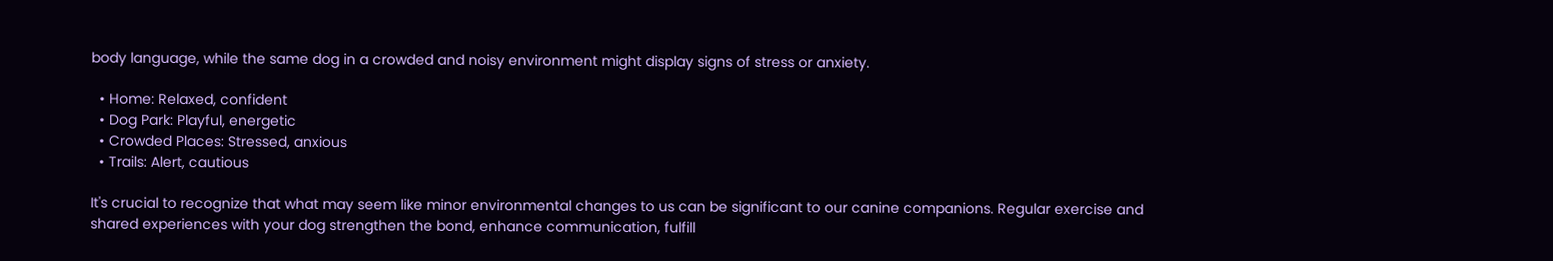body language, while the same dog in a crowded and noisy environment might display signs of stress or anxiety.

  • Home: Relaxed, confident
  • Dog Park: Playful, energetic
  • Crowded Places: Stressed, anxious
  • Trails: Alert, cautious

It's crucial to recognize that what may seem like minor environmental changes to us can be significant to our canine companions. Regular exercise and shared experiences with your dog strengthen the bond, enhance communication, fulfill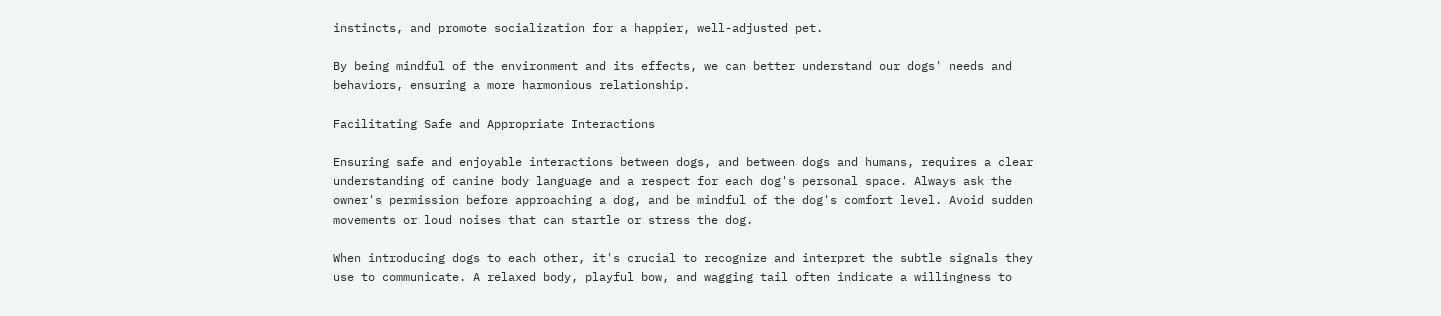instincts, and promote socialization for a happier, well-adjusted pet.

By being mindful of the environment and its effects, we can better understand our dogs' needs and behaviors, ensuring a more harmonious relationship.

Facilitating Safe and Appropriate Interactions

Ensuring safe and enjoyable interactions between dogs, and between dogs and humans, requires a clear understanding of canine body language and a respect for each dog's personal space. Always ask the owner's permission before approaching a dog, and be mindful of the dog's comfort level. Avoid sudden movements or loud noises that can startle or stress the dog.

When introducing dogs to each other, it's crucial to recognize and interpret the subtle signals they use to communicate. A relaxed body, playful bow, and wagging tail often indicate a willingness to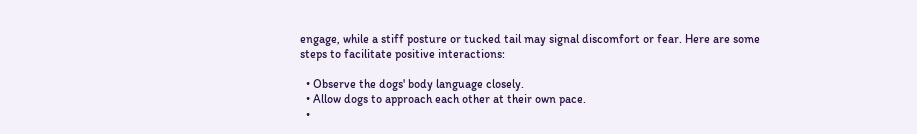engage, while a stiff posture or tucked tail may signal discomfort or fear. Here are some steps to facilitate positive interactions:

  • Observe the dogs' body language closely.
  • Allow dogs to approach each other at their own pace.
  •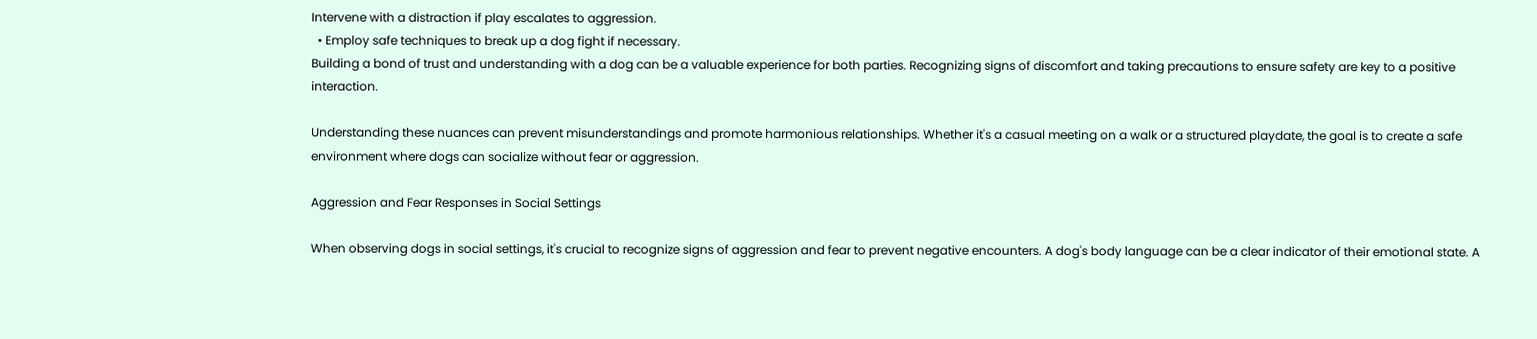Intervene with a distraction if play escalates to aggression.
  • Employ safe techniques to break up a dog fight if necessary.
Building a bond of trust and understanding with a dog can be a valuable experience for both parties. Recognizing signs of discomfort and taking precautions to ensure safety are key to a positive interaction.

Understanding these nuances can prevent misunderstandings and promote harmonious relationships. Whether it's a casual meeting on a walk or a structured playdate, the goal is to create a safe environment where dogs can socialize without fear or aggression.

Aggression and Fear Responses in Social Settings

When observing dogs in social settings, it's crucial to recognize signs of aggression and fear to prevent negative encounters. A dog's body language can be a clear indicator of their emotional state. A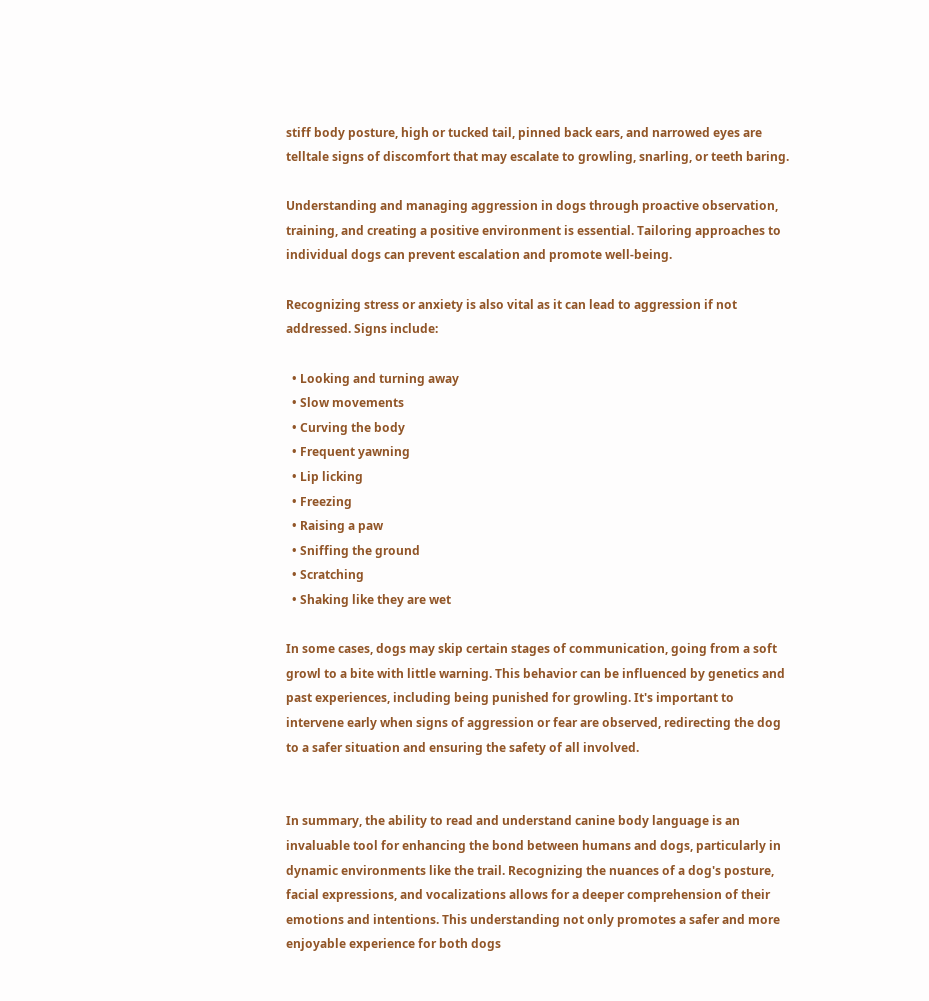stiff body posture, high or tucked tail, pinned back ears, and narrowed eyes are telltale signs of discomfort that may escalate to growling, snarling, or teeth baring.

Understanding and managing aggression in dogs through proactive observation, training, and creating a positive environment is essential. Tailoring approaches to individual dogs can prevent escalation and promote well-being.

Recognizing stress or anxiety is also vital as it can lead to aggression if not addressed. Signs include:

  • Looking and turning away
  • Slow movements
  • Curving the body
  • Frequent yawning
  • Lip licking
  • Freezing
  • Raising a paw
  • Sniffing the ground
  • Scratching
  • Shaking like they are wet

In some cases, dogs may skip certain stages of communication, going from a soft growl to a bite with little warning. This behavior can be influenced by genetics and past experiences, including being punished for growling. It's important to intervene early when signs of aggression or fear are observed, redirecting the dog to a safer situation and ensuring the safety of all involved.


In summary, the ability to read and understand canine body language is an invaluable tool for enhancing the bond between humans and dogs, particularly in dynamic environments like the trail. Recognizing the nuances of a dog's posture, facial expressions, and vocalizations allows for a deeper comprehension of their emotions and intentions. This understanding not only promotes a safer and more enjoyable experience for both dogs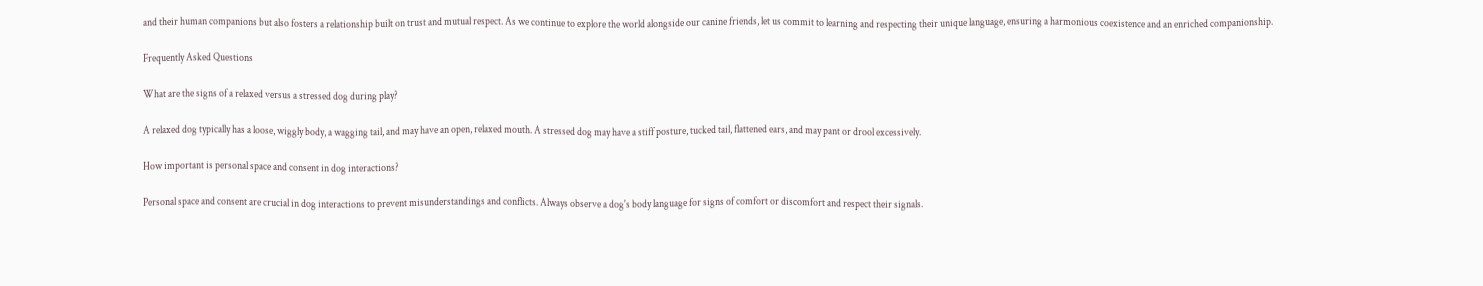and their human companions but also fosters a relationship built on trust and mutual respect. As we continue to explore the world alongside our canine friends, let us commit to learning and respecting their unique language, ensuring a harmonious coexistence and an enriched companionship.

Frequently Asked Questions

What are the signs of a relaxed versus a stressed dog during play?

A relaxed dog typically has a loose, wiggly body, a wagging tail, and may have an open, relaxed mouth. A stressed dog may have a stiff posture, tucked tail, flattened ears, and may pant or drool excessively.

How important is personal space and consent in dog interactions?

Personal space and consent are crucial in dog interactions to prevent misunderstandings and conflicts. Always observe a dog's body language for signs of comfort or discomfort and respect their signals.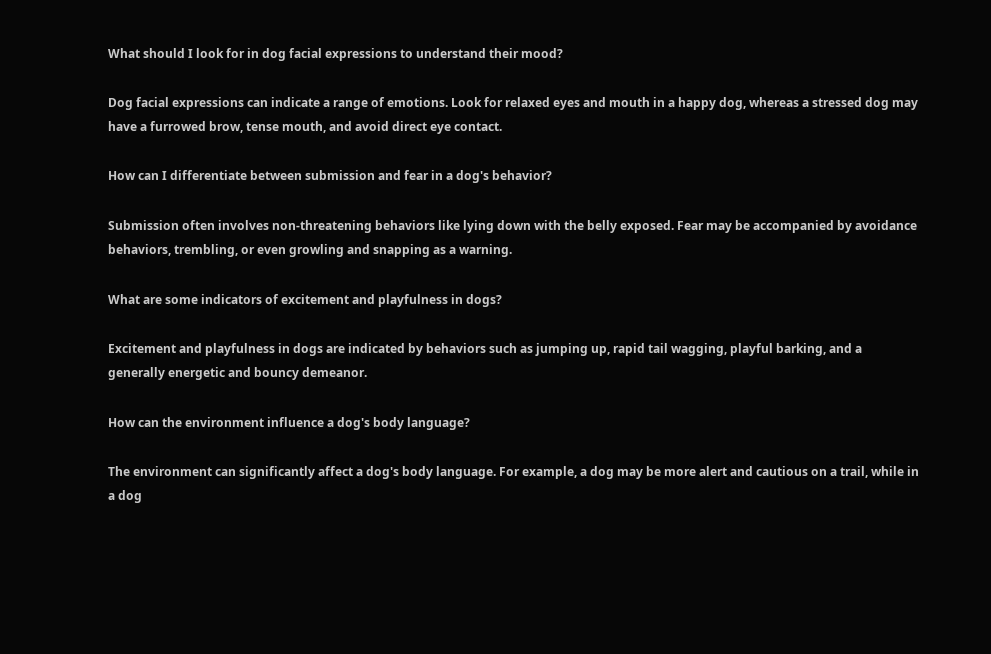What should I look for in dog facial expressions to understand their mood?

Dog facial expressions can indicate a range of emotions. Look for relaxed eyes and mouth in a happy dog, whereas a stressed dog may have a furrowed brow, tense mouth, and avoid direct eye contact.

How can I differentiate between submission and fear in a dog's behavior?

Submission often involves non-threatening behaviors like lying down with the belly exposed. Fear may be accompanied by avoidance behaviors, trembling, or even growling and snapping as a warning.

What are some indicators of excitement and playfulness in dogs?

Excitement and playfulness in dogs are indicated by behaviors such as jumping up, rapid tail wagging, playful barking, and a generally energetic and bouncy demeanor.

How can the environment influence a dog's body language?

The environment can significantly affect a dog's body language. For example, a dog may be more alert and cautious on a trail, while in a dog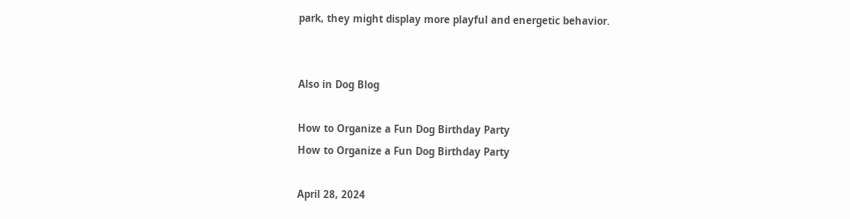park, they might display more playful and energetic behavior.


Also in Dog Blog

How to Organize a Fun Dog Birthday Party
How to Organize a Fun Dog Birthday Party

April 28, 2024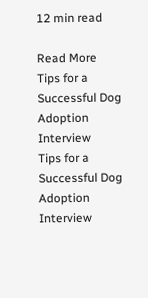12 min read

Read More
Tips for a Successful Dog Adoption Interview
Tips for a Successful Dog Adoption Interview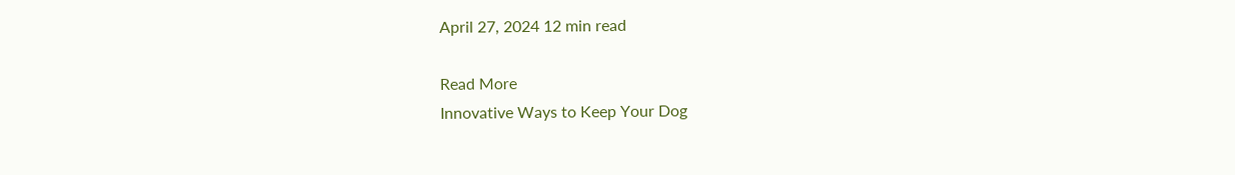April 27, 2024 12 min read

Read More
Innovative Ways to Keep Your Dog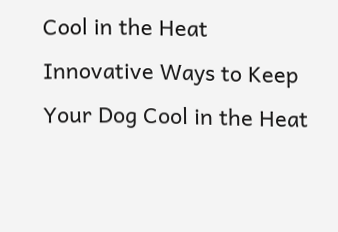Cool in the Heat
Innovative Ways to Keep Your Dog Cool in the Heat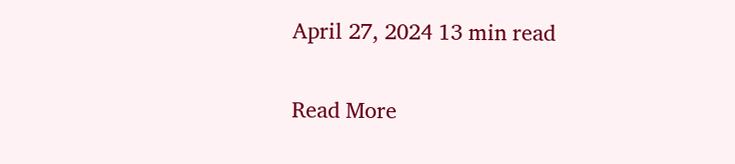April 27, 2024 13 min read

Read More